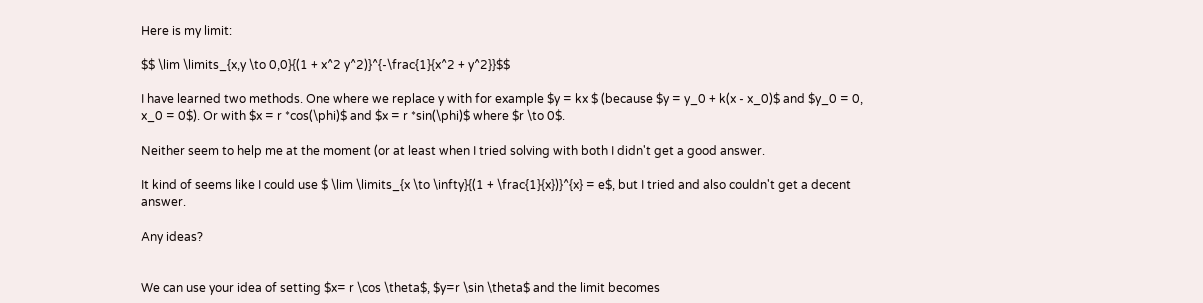Here is my limit:

$$ \lim \limits_{x,y \to 0,0}{(1 + x^2 y^2)}^{-\frac{1}{x^2 + y^2}}$$

I have learned two methods. One where we replace y with for example $y = kx $ (because $y = y_0 + k(x - x_0)$ and $y_0 = 0, x_0 = 0$). Or with $x = r *cos(\phi)$ and $x = r *sin(\phi)$ where $r \to 0$.

Neither seem to help me at the moment (or at least when I tried solving with both I didn't get a good answer.

It kind of seems like I could use $ \lim \limits_{x \to \infty}{(1 + \frac{1}{x})}^{x} = e$, but I tried and also couldn't get a decent answer.

Any ideas?


We can use your idea of setting $x= r \cos \theta$, $y=r \sin \theta$ and the limit becomes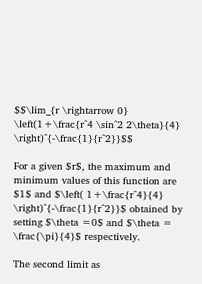$$\lim_{r \rightarrow 0} \left(1+\frac{r^4 \sin^2 2\theta}{4} \right)^{-\frac{1}{r^2}}$$

For a given $r$, the maximum and minimum values of this function are $1$ and $\left( 1+\frac{r^4}{4} \right)^{-\frac{1}{r^2}}$ obtained by setting $\theta =0$ and $\theta = \frac{\pi}{4}$ respectively.

The second limit as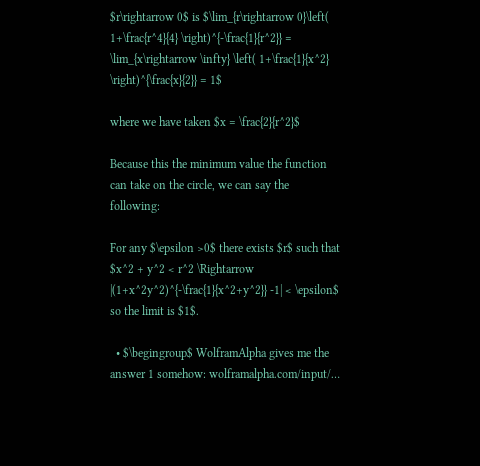$r\rightarrow 0$ is $\lim_{r\rightarrow 0}\left( 1+\frac{r^4}{4} \right)^{-\frac{1}{r^2}} = \lim_{x\rightarrow \infty} \left( 1+\frac{1}{x^2} \right)^{\frac{x}{2}} = 1$

where we have taken $x = \frac{2}{r^2}$

Because this the minimum value the function can take on the circle, we can say the following:

For any $\epsilon >0$ there exists $r$ such that $x^2 + y^2 < r^2 \Rightarrow |(1+x^2y^2)^{-\frac{1}{x^2+y^2}} -1| < \epsilon$ so the limit is $1$.

  • $\begingroup$ WolframAlpha gives me the answer 1 somehow: wolframalpha.com/input/…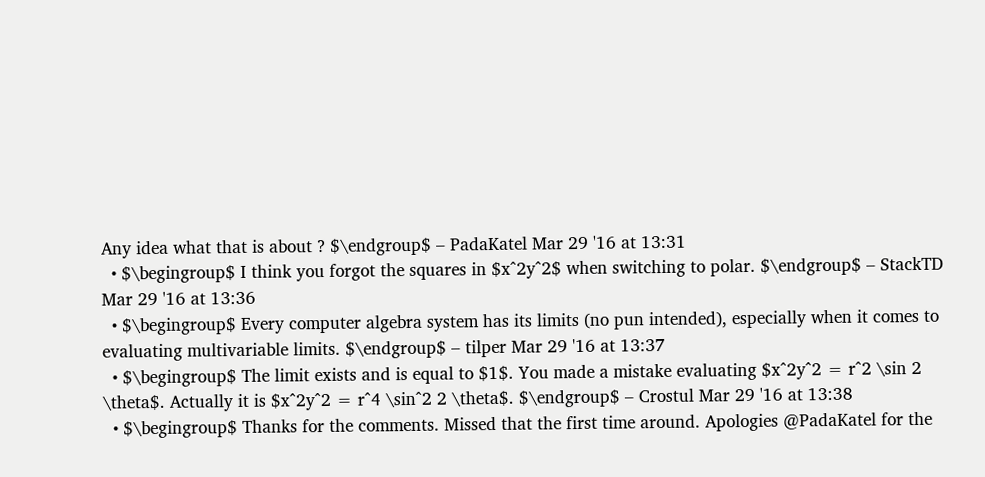Any idea what that is about ? $\endgroup$ – PadaKatel Mar 29 '16 at 13:31
  • $\begingroup$ I think you forgot the squares in $x^2y^2$ when switching to polar. $\endgroup$ – StackTD Mar 29 '16 at 13:36
  • $\begingroup$ Every computer algebra system has its limits (no pun intended), especially when it comes to evaluating multivariable limits. $\endgroup$ – tilper Mar 29 '16 at 13:37
  • $\begingroup$ The limit exists and is equal to $1$. You made a mistake evaluating $x^2y^2 = r^2 \sin 2 \theta$. Actually it is $x^2y^2 = r^4 \sin^2 2 \theta$. $\endgroup$ – Crostul Mar 29 '16 at 13:38
  • $\begingroup$ Thanks for the comments. Missed that the first time around. Apologies @PadaKatel for the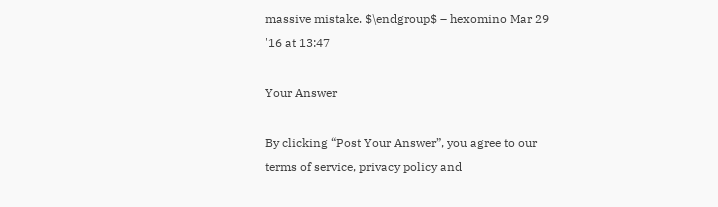massive mistake. $\endgroup$ – hexomino Mar 29 '16 at 13:47

Your Answer

By clicking “Post Your Answer”, you agree to our terms of service, privacy policy and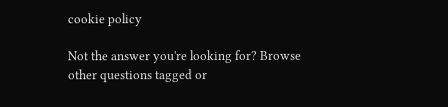cookie policy

Not the answer you're looking for? Browse other questions tagged or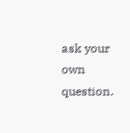ask your own question.